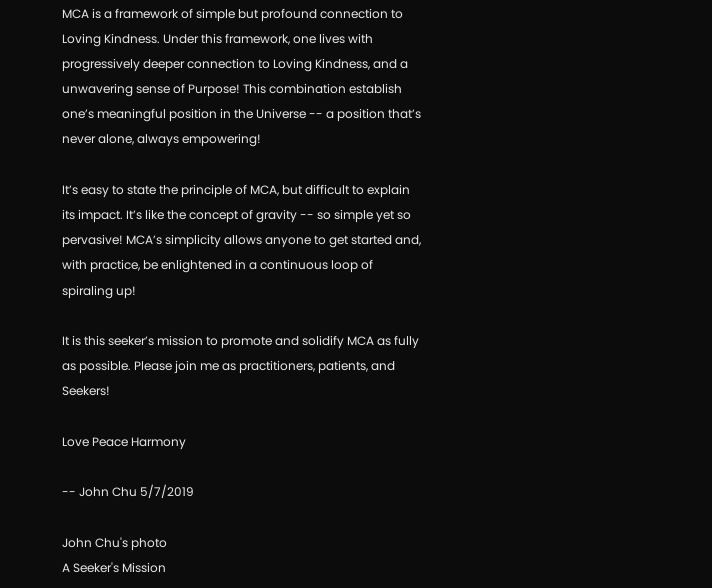MCA is a framework of simple but profound connection to Loving Kindness. Under this framework, one lives with progressively deeper connection to Loving Kindness, and a unwavering sense of Purpose! This combination establish one’s meaningful position in the Universe -- a position that’s never alone, always empowering!

It’s easy to state the principle of MCA, but difficult to explain its impact. It’s like the concept of gravity -- so simple yet so pervasive! MCA’s simplicity allows anyone to get started and, with practice, be enlightened in a continuous loop of spiraling up!

It is this seeker’s mission to promote and solidify MCA as fully as possible. Please join me as practitioners, patients, and Seekers!

Love Peace Harmony

-- John Chu 5/7/2019

John Chu's photo
A Seeker's Mission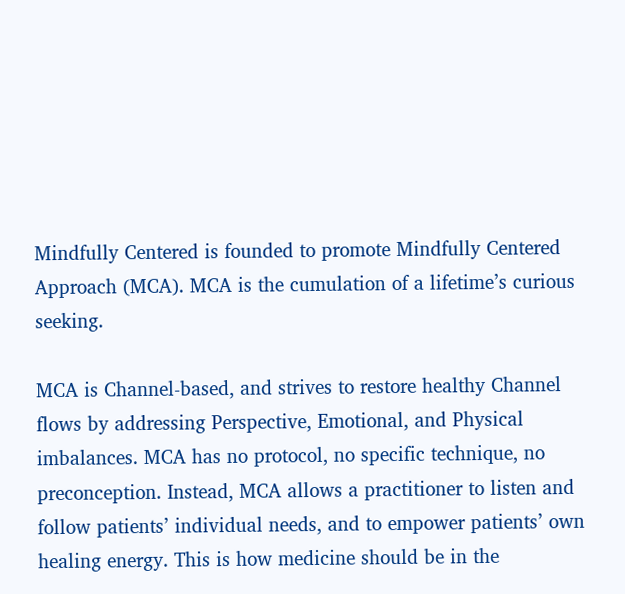Mindfully Centered is founded to promote Mindfully Centered Approach (MCA). MCA is the cumulation of a lifetime’s curious seeking.

MCA is Channel-based, and strives to restore healthy Channel flows by addressing Perspective, Emotional, and Physical imbalances. MCA has no protocol, no specific technique, no preconception. Instead, MCA allows a practitioner to listen and follow patients’ individual needs, and to empower patients’ own healing energy. This is how medicine should be in the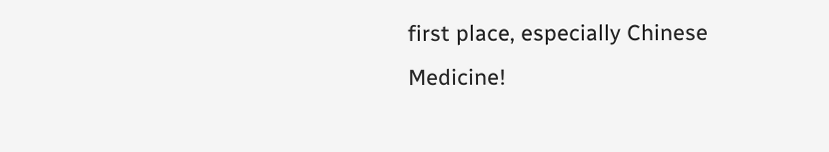first place, especially Chinese Medicine!